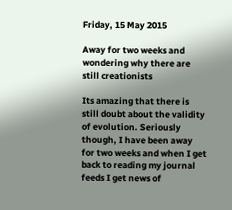Friday, 15 May 2015

Away for two weeks and wondering why there are still creationists

Its amazing that there is still doubt about the validity of evolution. Seriously though, I have been away for two weeks and when I get back to reading my journal feeds I get news of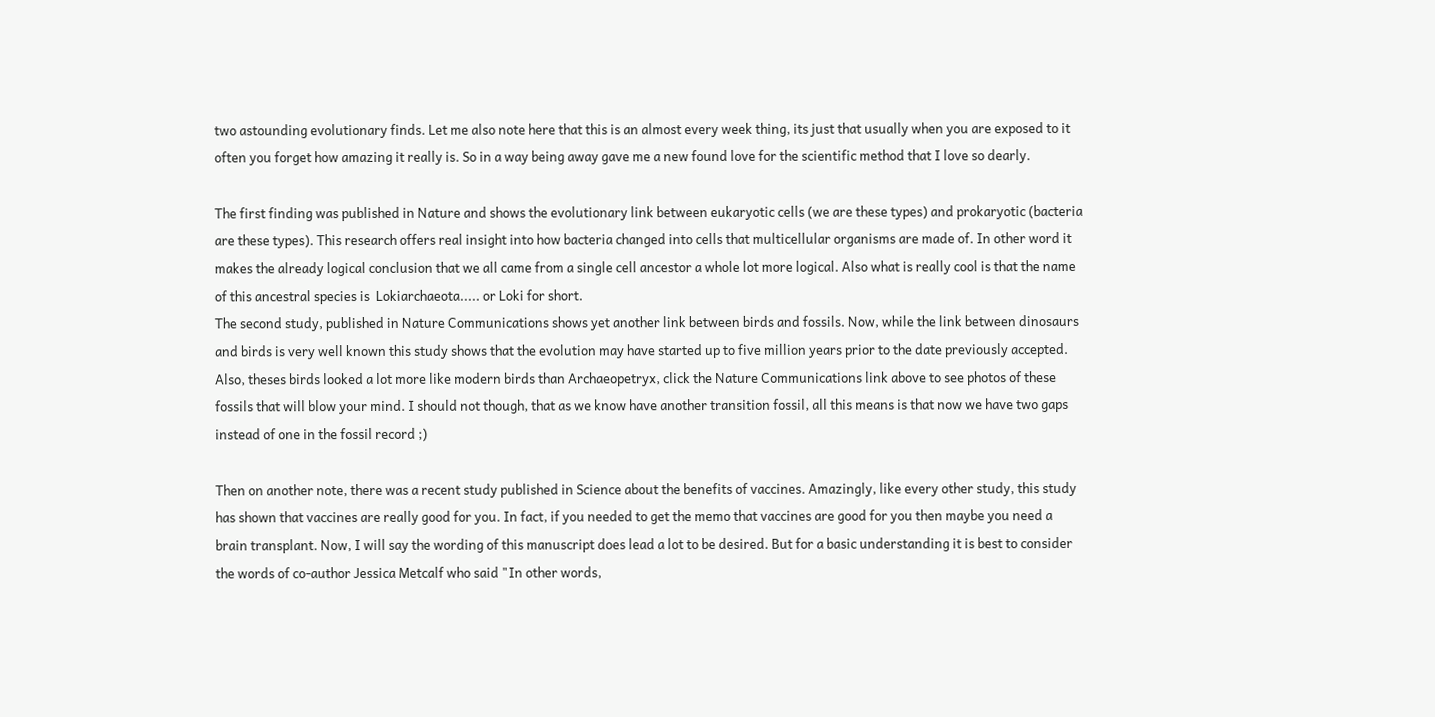two astounding evolutionary finds. Let me also note here that this is an almost every week thing, its just that usually when you are exposed to it often you forget how amazing it really is. So in a way being away gave me a new found love for the scientific method that I love so dearly.

The first finding was published in Nature and shows the evolutionary link between eukaryotic cells (we are these types) and prokaryotic (bacteria are these types). This research offers real insight into how bacteria changed into cells that multicellular organisms are made of. In other word it makes the already logical conclusion that we all came from a single cell ancestor a whole lot more logical. Also what is really cool is that the name of this ancestral species is  Lokiarchaeota..... or Loki for short.
The second study, published in Nature Communications shows yet another link between birds and fossils. Now, while the link between dinosaurs and birds is very well known this study shows that the evolution may have started up to five million years prior to the date previously accepted. Also, theses birds looked a lot more like modern birds than Archaeopetryx, click the Nature Communications link above to see photos of these fossils that will blow your mind. I should not though, that as we know have another transition fossil, all this means is that now we have two gaps instead of one in the fossil record ;)

Then on another note, there was a recent study published in Science about the benefits of vaccines. Amazingly, like every other study, this study has shown that vaccines are really good for you. In fact, if you needed to get the memo that vaccines are good for you then maybe you need a brain transplant. Now, I will say the wording of this manuscript does lead a lot to be desired. But for a basic understanding it is best to consider the words of co-author Jessica Metcalf who said "In other words,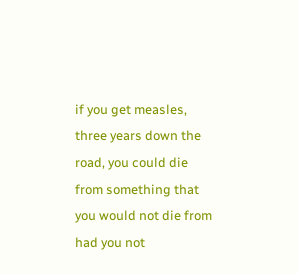if you get measles, three years down the road, you could die from something that you would not die from had you not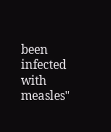been infected with measles"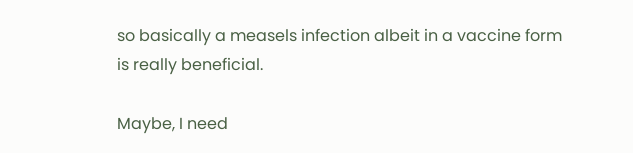so basically a measels infection albeit in a vaccine form is really beneficial.

Maybe, I need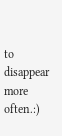to disappear more often.:)